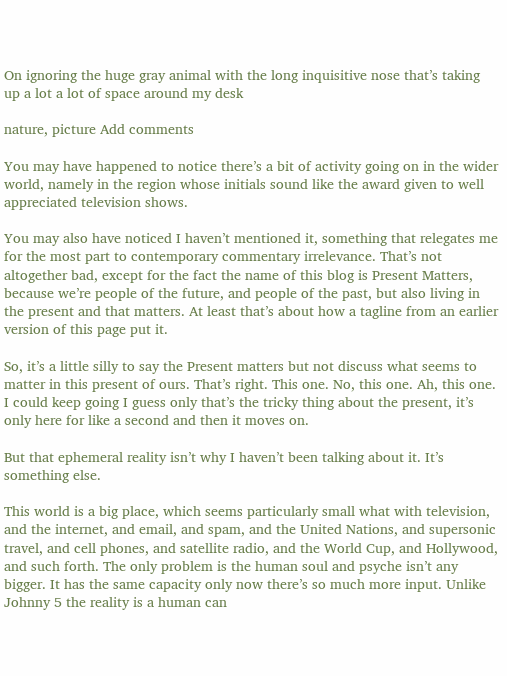On ignoring the huge gray animal with the long inquisitive nose that’s taking up a lot a lot of space around my desk

nature, picture Add comments

You may have happened to notice there’s a bit of activity going on in the wider world, namely in the region whose initials sound like the award given to well appreciated television shows.

You may also have noticed I haven’t mentioned it, something that relegates me for the most part to contemporary commentary irrelevance. That’s not altogether bad, except for the fact the name of this blog is Present Matters, because we’re people of the future, and people of the past, but also living in the present and that matters. At least that’s about how a tagline from an earlier version of this page put it.

So, it’s a little silly to say the Present matters but not discuss what seems to matter in this present of ours. That’s right. This one. No, this one. Ah, this one. I could keep going I guess only that’s the tricky thing about the present, it’s only here for like a second and then it moves on.

But that ephemeral reality isn’t why I haven’t been talking about it. It’s something else.

This world is a big place, which seems particularly small what with television, and the internet, and email, and spam, and the United Nations, and supersonic travel, and cell phones, and satellite radio, and the World Cup, and Hollywood, and such forth. The only problem is the human soul and psyche isn’t any bigger. It has the same capacity only now there’s so much more input. Unlike Johnny 5 the reality is a human can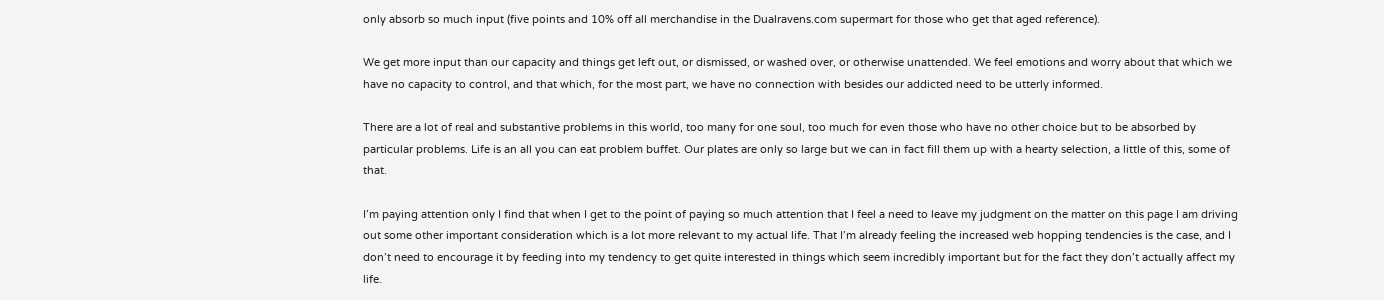only absorb so much input (five points and 10% off all merchandise in the Dualravens.com supermart for those who get that aged reference).

We get more input than our capacity and things get left out, or dismissed, or washed over, or otherwise unattended. We feel emotions and worry about that which we have no capacity to control, and that which, for the most part, we have no connection with besides our addicted need to be utterly informed.

There are a lot of real and substantive problems in this world, too many for one soul, too much for even those who have no other choice but to be absorbed by particular problems. Life is an all you can eat problem buffet. Our plates are only so large but we can in fact fill them up with a hearty selection, a little of this, some of that.

I’m paying attention only I find that when I get to the point of paying so much attention that I feel a need to leave my judgment on the matter on this page I am driving out some other important consideration which is a lot more relevant to my actual life. That I’m already feeling the increased web hopping tendencies is the case, and I don’t need to encourage it by feeding into my tendency to get quite interested in things which seem incredibly important but for the fact they don’t actually affect my life.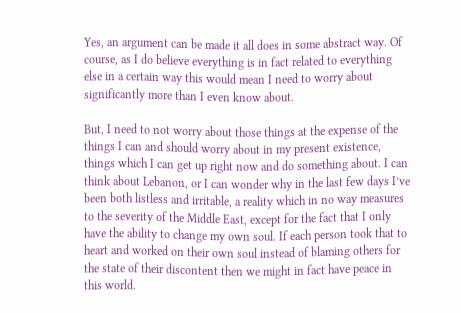Yes, an argument can be made it all does in some abstract way. Of course, as I do believe everything is in fact related to everything else in a certain way this would mean I need to worry about significantly more than I even know about.

But, I need to not worry about those things at the expense of the things I can and should worry about in my present existence, things which I can get up right now and do something about. I can think about Lebanon, or I can wonder why in the last few days I’ve been both listless and irritable, a reality which in no way measures to the severity of the Middle East, except for the fact that I only have the ability to change my own soul. If each person took that to heart and worked on their own soul instead of blaming others for the state of their discontent then we might in fact have peace in this world.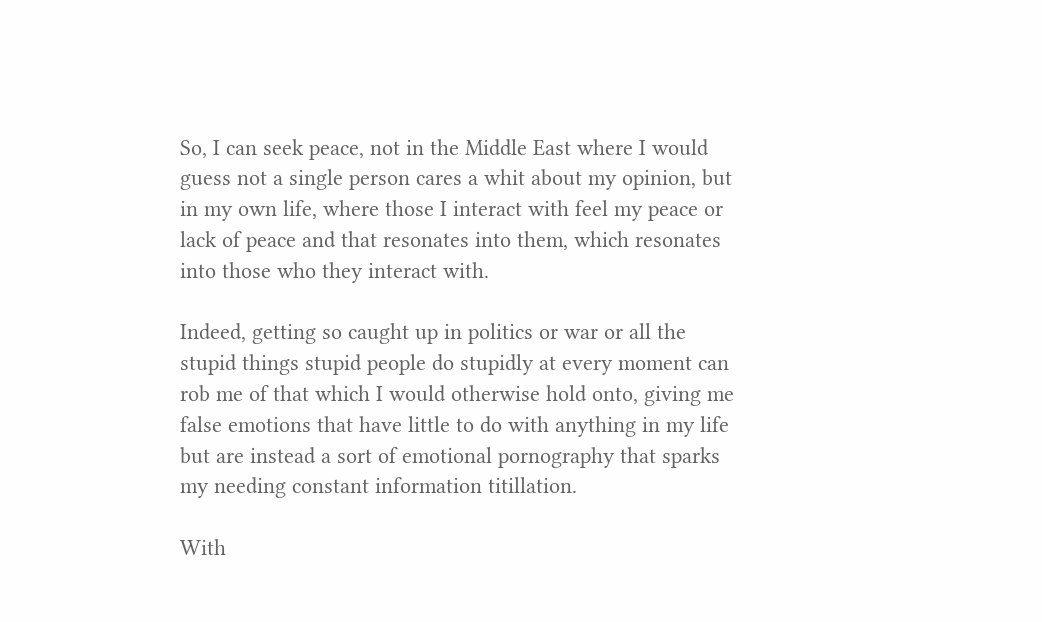So, I can seek peace, not in the Middle East where I would guess not a single person cares a whit about my opinion, but in my own life, where those I interact with feel my peace or lack of peace and that resonates into them, which resonates into those who they interact with.

Indeed, getting so caught up in politics or war or all the stupid things stupid people do stupidly at every moment can rob me of that which I would otherwise hold onto, giving me false emotions that have little to do with anything in my life but are instead a sort of emotional pornography that sparks my needing constant information titillation.

With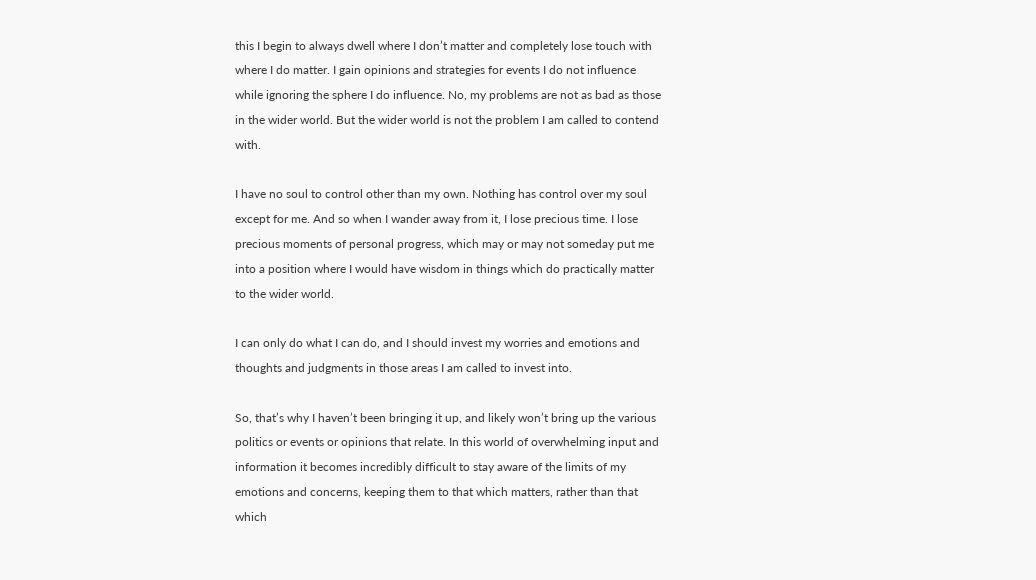this I begin to always dwell where I don’t matter and completely lose touch with where I do matter. I gain opinions and strategies for events I do not influence while ignoring the sphere I do influence. No, my problems are not as bad as those in the wider world. But the wider world is not the problem I am called to contend with.

I have no soul to control other than my own. Nothing has control over my soul except for me. And so when I wander away from it, I lose precious time. I lose precious moments of personal progress, which may or may not someday put me into a position where I would have wisdom in things which do practically matter to the wider world.

I can only do what I can do, and I should invest my worries and emotions and thoughts and judgments in those areas I am called to invest into.

So, that’s why I haven’t been bringing it up, and likely won’t bring up the various politics or events or opinions that relate. In this world of overwhelming input and information it becomes incredibly difficult to stay aware of the limits of my emotions and concerns, keeping them to that which matters, rather than that which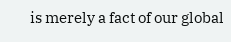is merely a fact of our global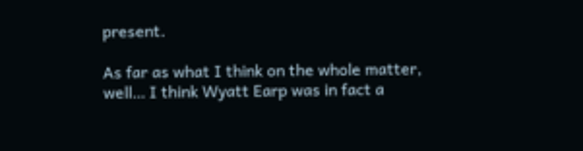present.

As far as what I think on the whole matter, well… I think Wyatt Earp was in fact a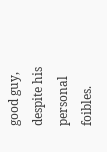good guy, despite his personal foibles.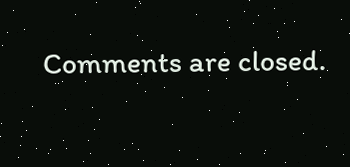Comments are closed.